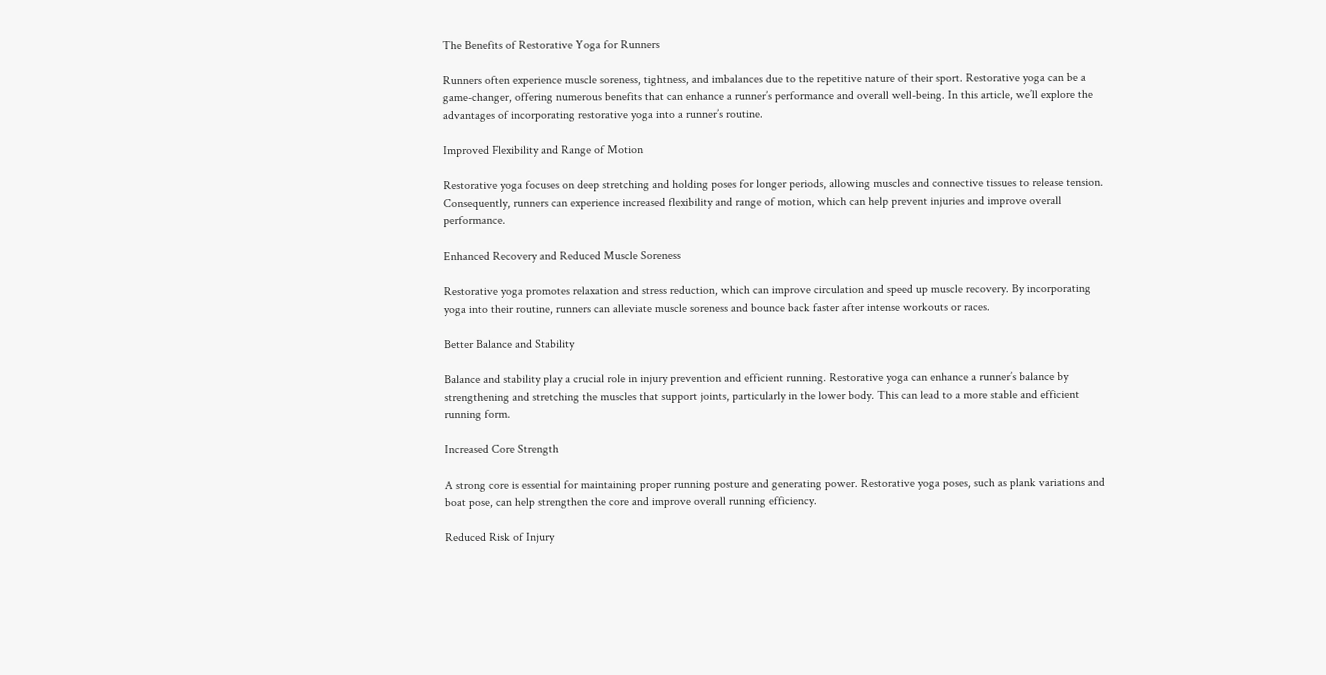The Benefits of Restorative Yoga for Runners

Runners often experience muscle soreness, tightness, and imbalances due to the repetitive nature of their sport. Restorative yoga can be a game-changer, offering numerous benefits that can enhance a runner’s performance and overall well-being. In this article, we’ll explore the advantages of incorporating restorative yoga into a runner’s routine.

Improved Flexibility and Range of Motion

Restorative yoga focuses on deep stretching and holding poses for longer periods, allowing muscles and connective tissues to release tension. Consequently, runners can experience increased flexibility and range of motion, which can help prevent injuries and improve overall performance.

Enhanced Recovery and Reduced Muscle Soreness

Restorative yoga promotes relaxation and stress reduction, which can improve circulation and speed up muscle recovery. By incorporating yoga into their routine, runners can alleviate muscle soreness and bounce back faster after intense workouts or races.

Better Balance and Stability

Balance and stability play a crucial role in injury prevention and efficient running. Restorative yoga can enhance a runner’s balance by strengthening and stretching the muscles that support joints, particularly in the lower body. This can lead to a more stable and efficient running form.

Increased Core Strength

A strong core is essential for maintaining proper running posture and generating power. Restorative yoga poses, such as plank variations and boat pose, can help strengthen the core and improve overall running efficiency.

Reduced Risk of Injury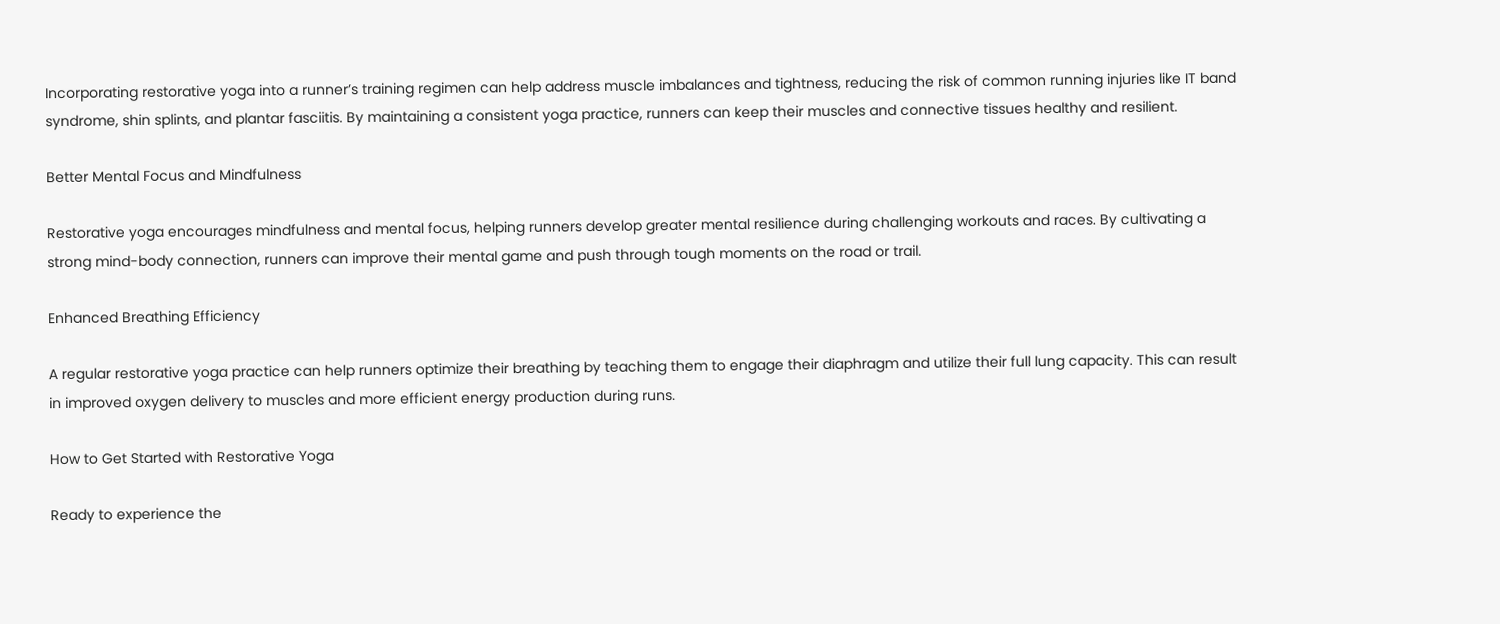Incorporating restorative yoga into a runner’s training regimen can help address muscle imbalances and tightness, reducing the risk of common running injuries like IT band syndrome, shin splints, and plantar fasciitis. By maintaining a consistent yoga practice, runners can keep their muscles and connective tissues healthy and resilient.

Better Mental Focus and Mindfulness

Restorative yoga encourages mindfulness and mental focus, helping runners develop greater mental resilience during challenging workouts and races. By cultivating a strong mind-body connection, runners can improve their mental game and push through tough moments on the road or trail.

Enhanced Breathing Efficiency

A regular restorative yoga practice can help runners optimize their breathing by teaching them to engage their diaphragm and utilize their full lung capacity. This can result in improved oxygen delivery to muscles and more efficient energy production during runs.

How to Get Started with Restorative Yoga

Ready to experience the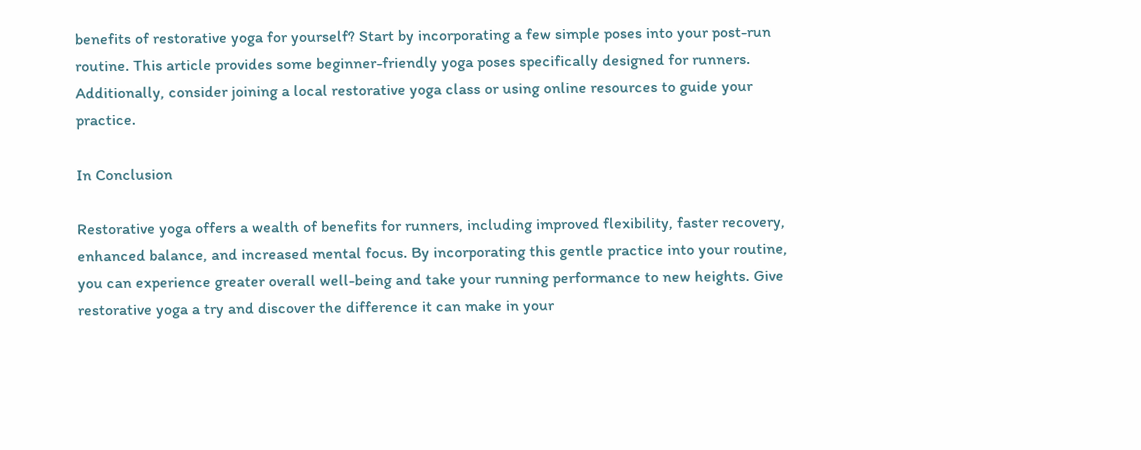benefits of restorative yoga for yourself? Start by incorporating a few simple poses into your post-run routine. This article provides some beginner-friendly yoga poses specifically designed for runners. Additionally, consider joining a local restorative yoga class or using online resources to guide your practice.

In Conclusion

Restorative yoga offers a wealth of benefits for runners, including improved flexibility, faster recovery, enhanced balance, and increased mental focus. By incorporating this gentle practice into your routine, you can experience greater overall well-being and take your running performance to new heights. Give restorative yoga a try and discover the difference it can make in your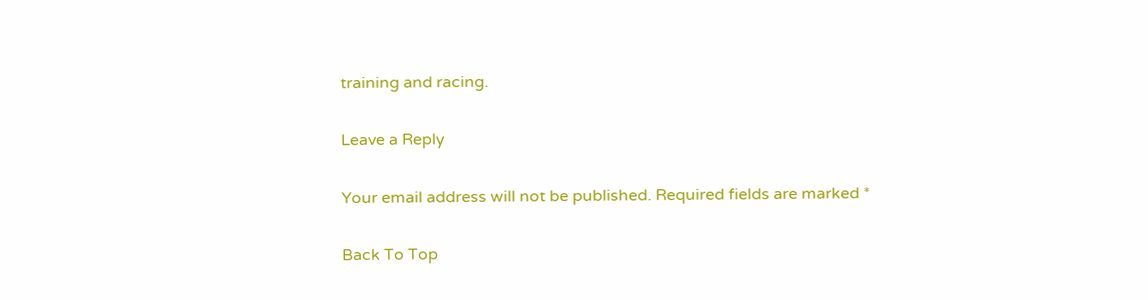training and racing.

Leave a Reply

Your email address will not be published. Required fields are marked *

Back To Top